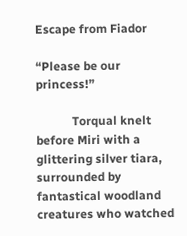Escape from Fiador

“Please be our princess!”

            Torqual knelt before Miri with a glittering silver tiara, surrounded by fantastical woodland creatures who watched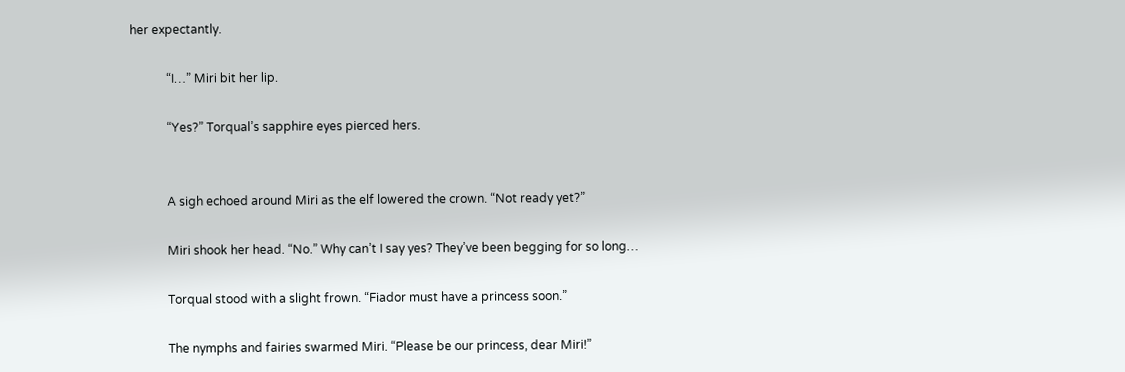her expectantly.

            “I…” Miri bit her lip.

            “Yes?” Torqual’s sapphire eyes pierced hers.


            A sigh echoed around Miri as the elf lowered the crown. “Not ready yet?”

            Miri shook her head. “No.” Why can’t I say yes? They’ve been begging for so long…

            Torqual stood with a slight frown. “Fiador must have a princess soon.”

            The nymphs and fairies swarmed Miri. “Please be our princess, dear Miri!”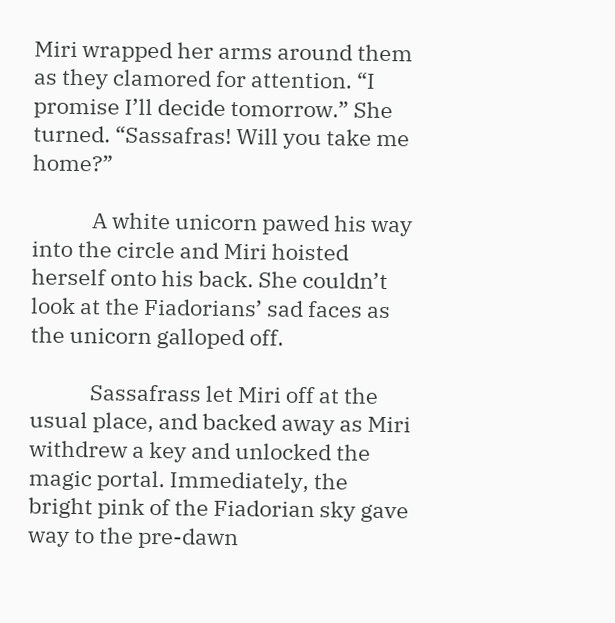Miri wrapped her arms around them as they clamored for attention. “I promise I’ll decide tomorrow.” She turned. “Sassafras! Will you take me home?”

            A white unicorn pawed his way into the circle and Miri hoisted herself onto his back. She couldn’t look at the Fiadorians’ sad faces as the unicorn galloped off.

            Sassafrass let Miri off at the usual place, and backed away as Miri withdrew a key and unlocked the magic portal. Immediately, the bright pink of the Fiadorian sky gave way to the pre-dawn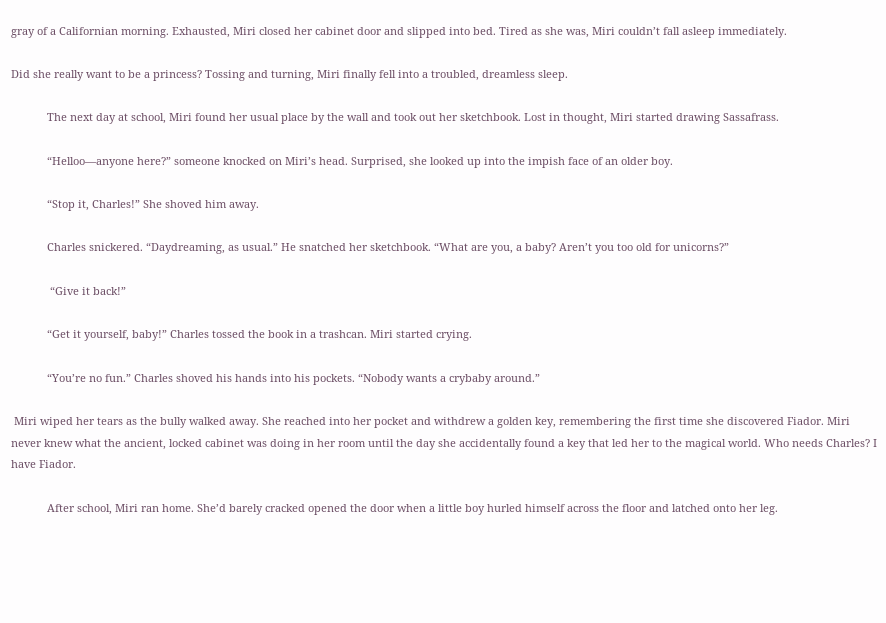gray of a Californian morning. Exhausted, Miri closed her cabinet door and slipped into bed. Tired as she was, Miri couldn’t fall asleep immediately.

Did she really want to be a princess? Tossing and turning, Miri finally fell into a troubled, dreamless sleep.

            The next day at school, Miri found her usual place by the wall and took out her sketchbook. Lost in thought, Miri started drawing Sassafrass.

            “Helloo—anyone here?” someone knocked on Miri’s head. Surprised, she looked up into the impish face of an older boy.

            “Stop it, Charles!” She shoved him away.

            Charles snickered. “Daydreaming, as usual.” He snatched her sketchbook. “What are you, a baby? Aren’t you too old for unicorns?”

             “Give it back!”

            “Get it yourself, baby!” Charles tossed the book in a trashcan. Miri started crying.

            “You’re no fun.” Charles shoved his hands into his pockets. “Nobody wants a crybaby around.”

 Miri wiped her tears as the bully walked away. She reached into her pocket and withdrew a golden key, remembering the first time she discovered Fiador. Miri never knew what the ancient, locked cabinet was doing in her room until the day she accidentally found a key that led her to the magical world. Who needs Charles? I have Fiador.

            After school, Miri ran home. She’d barely cracked opened the door when a little boy hurled himself across the floor and latched onto her leg.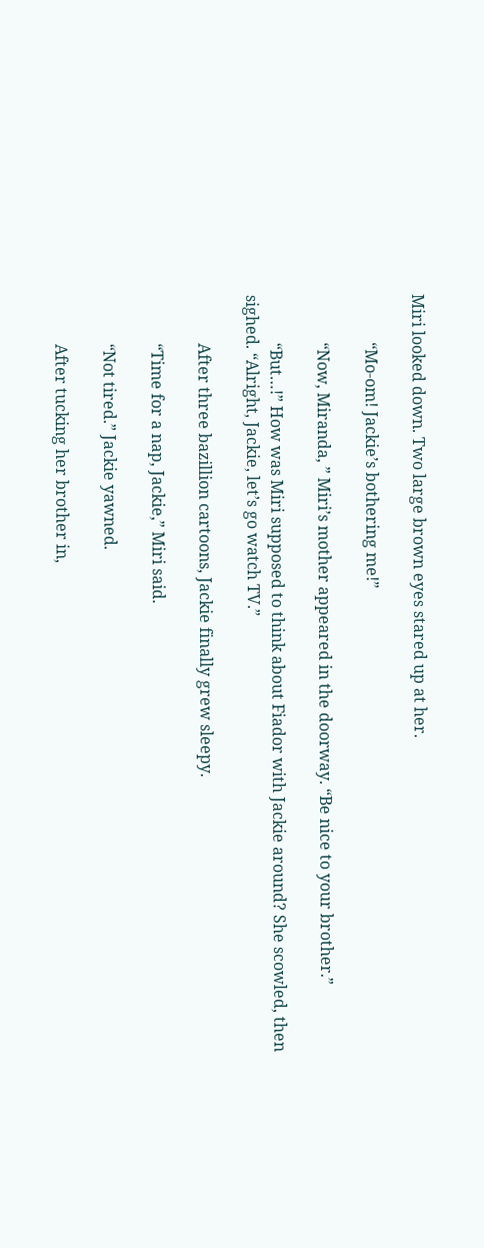Miri looked down. Two large brown eyes stared up at her.

            “Mo-om! Jackie’s bothering me!”

            “Now, Miranda, ” Miri’s mother appeared in the doorway. “Be nice to your brother.”

            “But…!” How was Miri supposed to think about Fiador with Jackie around? She scowled, then sighed. “Alright, Jackie, let’s go watch TV.”

            After three bazillion cartoons, Jackie finally grew sleepy.

            “Time for a nap, Jackie,” Miri said.

            “Not tired.” Jackie yawned.

            After tucking her brother in,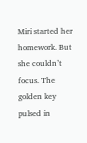Miri started her homework. But she couldn’t focus. The golden key pulsed in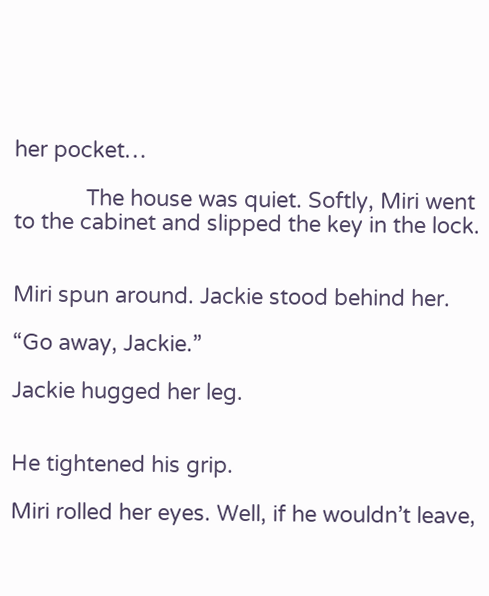her pocket…

            The house was quiet. Softly, Miri went to the cabinet and slipped the key in the lock.


Miri spun around. Jackie stood behind her.

“Go away, Jackie.”

Jackie hugged her leg.


He tightened his grip.

Miri rolled her eyes. Well, if he wouldn’t leave,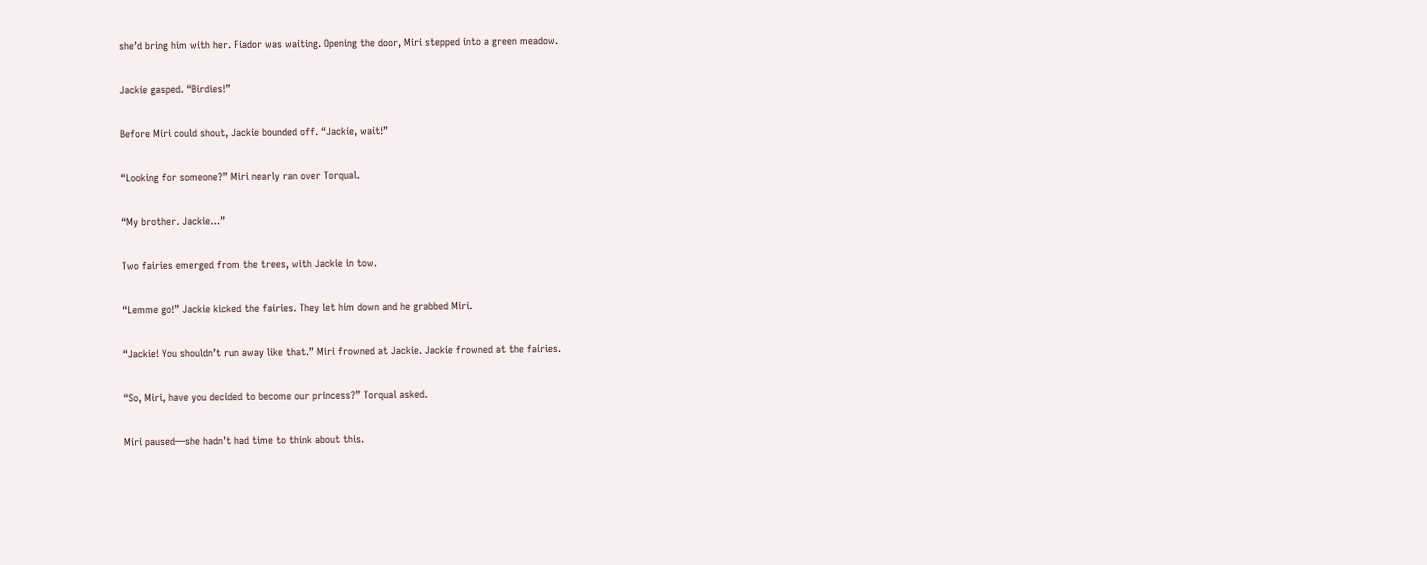she’d bring him with her. Fiador was waiting. Opening the door, Miri stepped into a green meadow.

Jackie gasped. “Birdies!”

Before Miri could shout, Jackie bounded off. “Jackie, wait!”

“Looking for someone?” Miri nearly ran over Torqual.

“My brother. Jackie…”

Two fairies emerged from the trees, with Jackie in tow.

“Lemme go!” Jackie kicked the fairies. They let him down and he grabbed Miri.

“Jackie! You shouldn’t run away like that.” Miri frowned at Jackie. Jackie frowned at the fairies.

“So, Miri, have you decided to become our princess?” Torqual asked.

Miri paused—she hadn’t had time to think about this.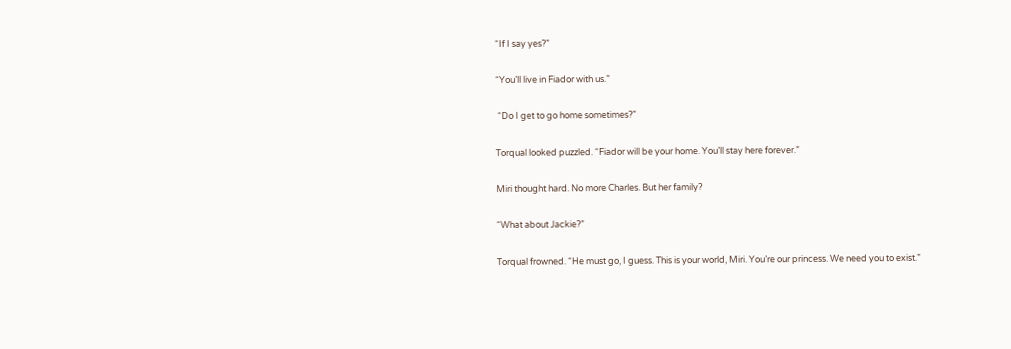“If I say yes?”

“You’ll live in Fiador with us.”

 “Do I get to go home sometimes?”

Torqual looked puzzled. “Fiador will be your home. You’ll stay here forever.”

Miri thought hard. No more Charles. But her family?

“What about Jackie?”

Torqual frowned. “He must go, I guess. This is your world, Miri. You’re our princess. We need you to exist.”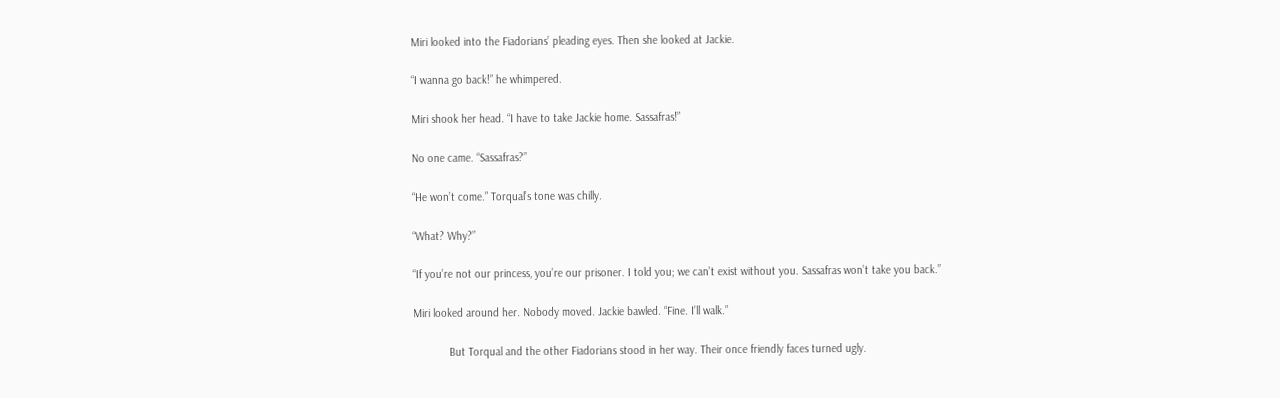Miri looked into the Fiadorians’ pleading eyes. Then she looked at Jackie.

“I wanna go back!” he whimpered.

Miri shook her head. “I have to take Jackie home. Sassafras!”

No one came. “Sassafras?”

“He won’t come.” Torqual’s tone was chilly.

“What? Why?”

“If you’re not our princess, you’re our prisoner. I told you; we can’t exist without you. Sassafras won’t take you back.”

Miri looked around her. Nobody moved. Jackie bawled. “Fine. I’ll walk.”

            But Torqual and the other Fiadorians stood in her way. Their once friendly faces turned ugly.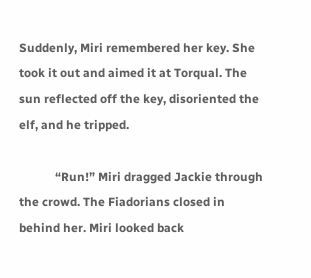Suddenly, Miri remembered her key. She took it out and aimed it at Torqual. The sun reflected off the key, disoriented the elf, and he tripped.

            “Run!” Miri dragged Jackie through the crowd. The Fiadorians closed in behind her. Miri looked back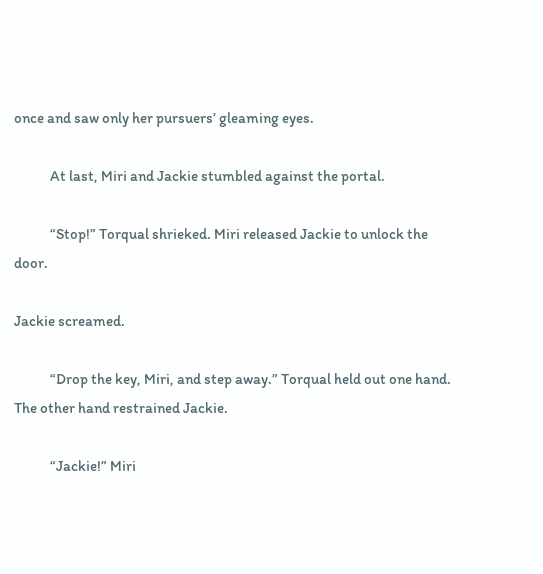once and saw only her pursuers’ gleaming eyes.

            At last, Miri and Jackie stumbled against the portal.

            “Stop!” Torqual shrieked. Miri released Jackie to unlock the door.

Jackie screamed.

            “Drop the key, Miri, and step away.” Torqual held out one hand. The other hand restrained Jackie.

            “Jackie!” Miri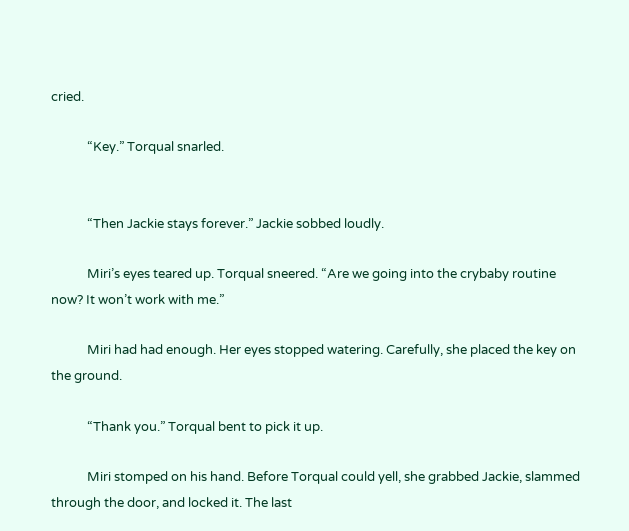cried.

            “Key.” Torqual snarled.


            “Then Jackie stays forever.” Jackie sobbed loudly.

            Miri’s eyes teared up. Torqual sneered. “Are we going into the crybaby routine now? It won’t work with me.”

            Miri had had enough. Her eyes stopped watering. Carefully, she placed the key on the ground.

            “Thank you.” Torqual bent to pick it up.

            Miri stomped on his hand. Before Torqual could yell, she grabbed Jackie, slammed through the door, and locked it. The last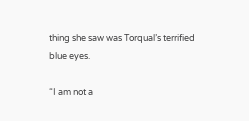thing she saw was Torqual’s terrified blue eyes.

“I am not a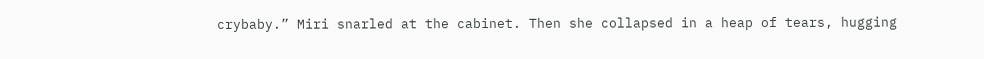crybaby.” Miri snarled at the cabinet. Then she collapsed in a heap of tears, hugging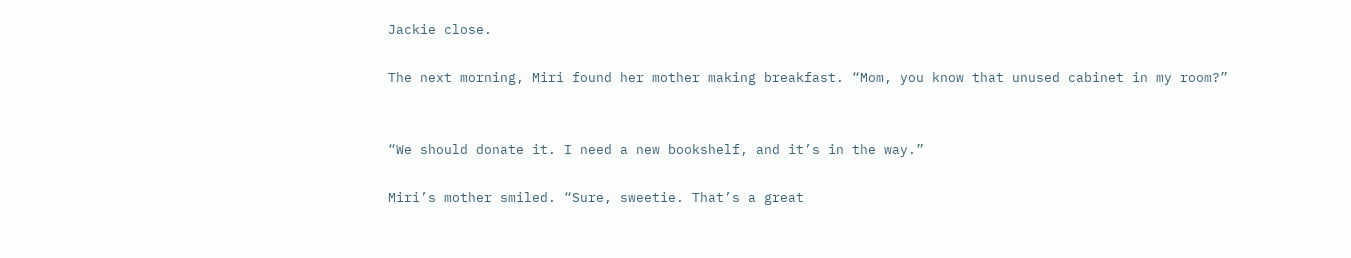Jackie close.

The next morning, Miri found her mother making breakfast. “Mom, you know that unused cabinet in my room?”


“We should donate it. I need a new bookshelf, and it’s in the way.”

Miri’s mother smiled. “Sure, sweetie. That’s a great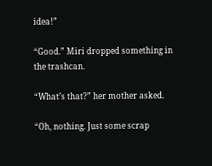idea!”

“Good.” Miri dropped something in the trashcan.

“What’s that?” her mother asked.

“Oh, nothing. Just some scrap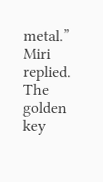metal.” Miri replied. The golden key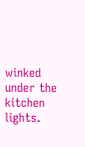winked under the kitchen lights.